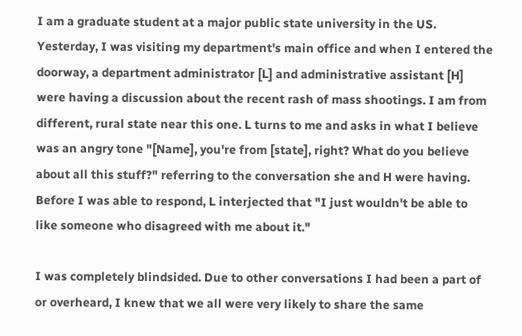I am a graduate student at a major public state university in the US. Yesterday, I was visiting my department's main office and when I entered the doorway, a department administrator [L] and administrative assistant [H] were having a discussion about the recent rash of mass shootings. I am from different, rural state near this one. L turns to me and asks in what I believe was an angry tone "[Name], you're from [state], right? What do you believe about all this stuff?" referring to the conversation she and H were having. Before I was able to respond, L interjected that "I just wouldn't be able to like someone who disagreed with me about it."

I was completely blindsided. Due to other conversations I had been a part of or overheard, I knew that we all were very likely to share the same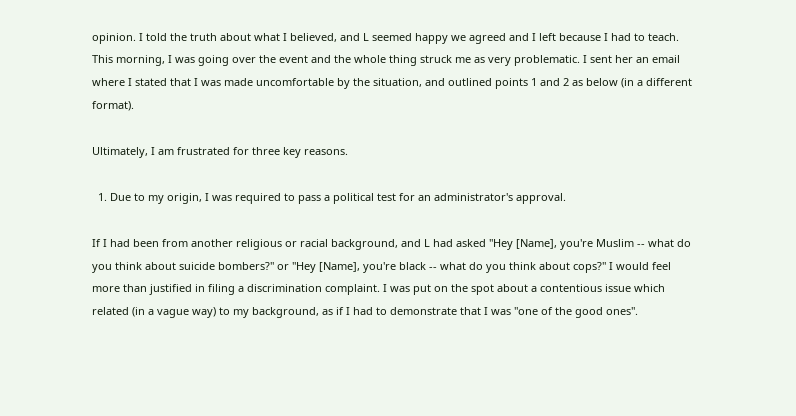opinion. I told the truth about what I believed, and L seemed happy we agreed and I left because I had to teach. This morning, I was going over the event and the whole thing struck me as very problematic. I sent her an email where I stated that I was made uncomfortable by the situation, and outlined points 1 and 2 as below (in a different format).

Ultimately, I am frustrated for three key reasons.

  1. Due to my origin, I was required to pass a political test for an administrator's approval.

If I had been from another religious or racial background, and L had asked "Hey [Name], you're Muslim -- what do you think about suicide bombers?" or "Hey [Name], you're black -- what do you think about cops?" I would feel more than justified in filing a discrimination complaint. I was put on the spot about a contentious issue which related (in a vague way) to my background, as if I had to demonstrate that I was "one of the good ones".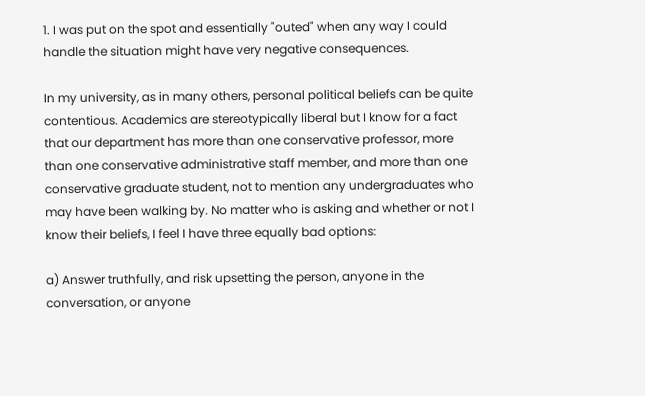1. I was put on the spot and essentially "outed" when any way I could handle the situation might have very negative consequences.

In my university, as in many others, personal political beliefs can be quite contentious. Academics are stereotypically liberal but I know for a fact that our department has more than one conservative professor, more than one conservative administrative staff member, and more than one conservative graduate student, not to mention any undergraduates who may have been walking by. No matter who is asking and whether or not I know their beliefs, I feel I have three equally bad options:

a) Answer truthfully, and risk upsetting the person, anyone in the conversation, or anyone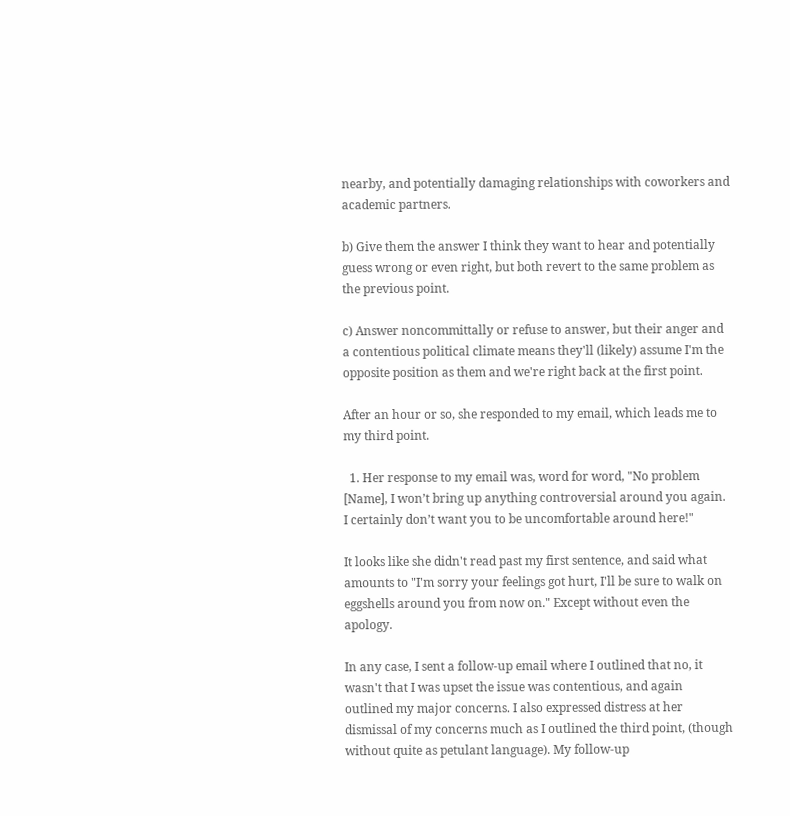nearby, and potentially damaging relationships with coworkers and academic partners.

b) Give them the answer I think they want to hear and potentially guess wrong or even right, but both revert to the same problem as the previous point.

c) Answer noncommittally or refuse to answer, but their anger and a contentious political climate means they'll (likely) assume I'm the opposite position as them and we're right back at the first point.

After an hour or so, she responded to my email, which leads me to my third point.

  1. Her response to my email was, word for word, "No problem [Name], I won’t bring up anything controversial around you again. I certainly don’t want you to be uncomfortable around here!"

It looks like she didn't read past my first sentence, and said what amounts to "I'm sorry your feelings got hurt, I'll be sure to walk on eggshells around you from now on." Except without even the apology.

In any case, I sent a follow-up email where I outlined that no, it wasn't that I was upset the issue was contentious, and again outlined my major concerns. I also expressed distress at her dismissal of my concerns much as I outlined the third point, (though without quite as petulant language). My follow-up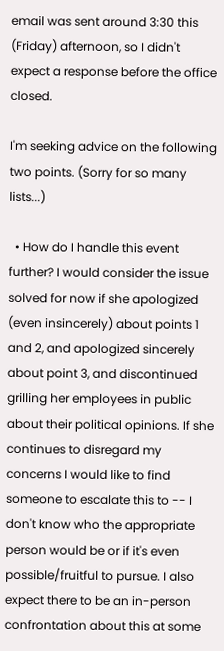email was sent around 3:30 this (Friday) afternoon, so I didn't expect a response before the office closed.

I'm seeking advice on the following two points. (Sorry for so many lists...)

  • How do I handle this event further? I would consider the issue solved for now if she apologized (even insincerely) about points 1 and 2, and apologized sincerely about point 3, and discontinued grilling her employees in public about their political opinions. If she continues to disregard my concerns I would like to find someone to escalate this to -- I don't know who the appropriate person would be or if it's even possible/fruitful to pursue. I also expect there to be an in-person confrontation about this at some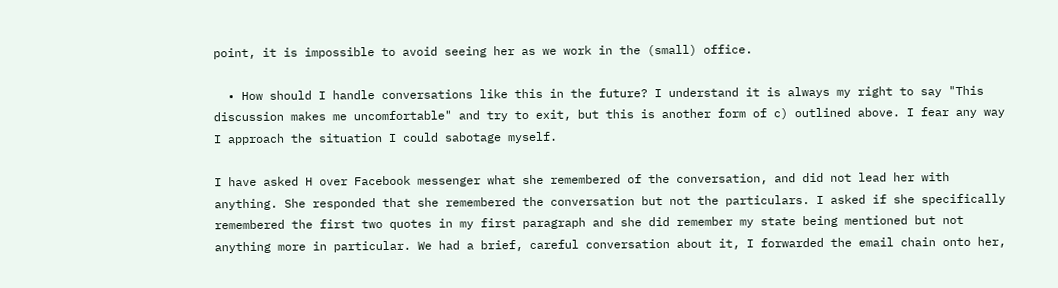point, it is impossible to avoid seeing her as we work in the (small) office.

  • How should I handle conversations like this in the future? I understand it is always my right to say "This discussion makes me uncomfortable" and try to exit, but this is another form of c) outlined above. I fear any way I approach the situation I could sabotage myself.

I have asked H over Facebook messenger what she remembered of the conversation, and did not lead her with anything. She responded that she remembered the conversation but not the particulars. I asked if she specifically remembered the first two quotes in my first paragraph and she did remember my state being mentioned but not anything more in particular. We had a brief, careful conversation about it, I forwarded the email chain onto her,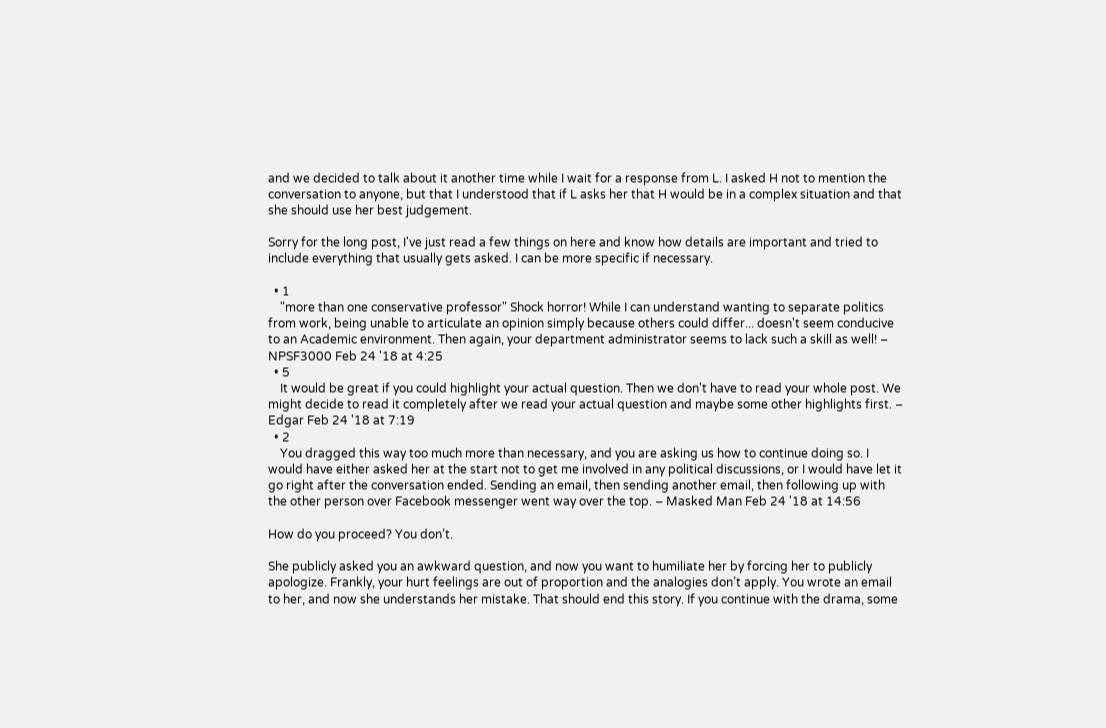and we decided to talk about it another time while I wait for a response from L. I asked H not to mention the conversation to anyone, but that I understood that if L asks her that H would be in a complex situation and that she should use her best judgement.

Sorry for the long post, I've just read a few things on here and know how details are important and tried to include everything that usually gets asked. I can be more specific if necessary.

  • 1
    "more than one conservative professor" Shock horror! While I can understand wanting to separate politics from work, being unable to articulate an opinion simply because others could differ... doesn't seem conducive to an Academic environment. Then again, your department administrator seems to lack such a skill as well! – NPSF3000 Feb 24 '18 at 4:25
  • 5
    It would be great if you could highlight your actual question. Then we don't have to read your whole post. We might decide to read it completely after we read your actual question and maybe some other highlights first. – Edgar Feb 24 '18 at 7:19
  • 2
    You dragged this way too much more than necessary, and you are asking us how to continue doing so. I would have either asked her at the start not to get me involved in any political discussions, or I would have let it go right after the conversation ended. Sending an email, then sending another email, then following up with the other person over Facebook messenger went way over the top. – Masked Man Feb 24 '18 at 14:56

How do you proceed? You don’t.

She publicly asked you an awkward question, and now you want to humiliate her by forcing her to publicly apologize. Frankly, your hurt feelings are out of proportion and the analogies don’t apply. You wrote an email to her, and now she understands her mistake. That should end this story. If you continue with the drama, some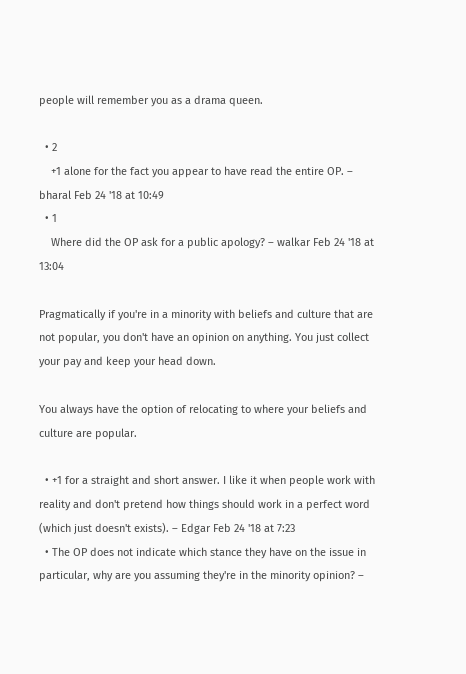people will remember you as a drama queen.

  • 2
    +1 alone for the fact you appear to have read the entire OP. – bharal Feb 24 '18 at 10:49
  • 1
    Where did the OP ask for a public apology? – walkar Feb 24 '18 at 13:04

Pragmatically if you're in a minority with beliefs and culture that are not popular, you don't have an opinion on anything. You just collect your pay and keep your head down.

You always have the option of relocating to where your beliefs and culture are popular.

  • +1 for a straight and short answer. I like it when people work with reality and don't pretend how things should work in a perfect word (which just doesn't exists). – Edgar Feb 24 '18 at 7:23
  • The OP does not indicate which stance they have on the issue in particular, why are you assuming they're in the minority opinion? –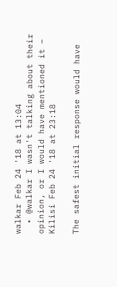walkar Feb 24 '18 at 13:04
  • @walkar I wasn't talking about their opinion, or I would have mentioned it – Kilisi Feb 24 '18 at 23:18

The safest initial response would have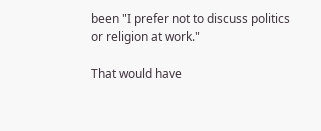been "I prefer not to discuss politics or religion at work."

That would have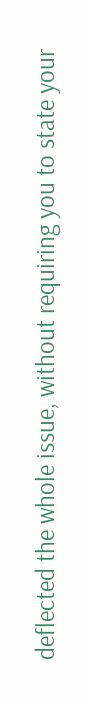deflected the whole issue, without requiring you to state your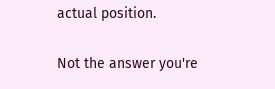actual position.

Not the answer you're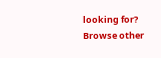looking for? Browse other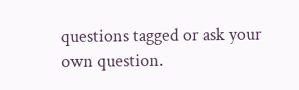questions tagged or ask your own question.